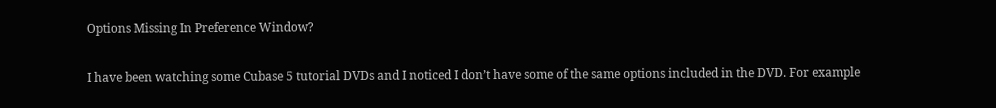Options Missing In Preference Window?

I have been watching some Cubase 5 tutorial DVDs and I noticed I don’t have some of the same options included in the DVD. For example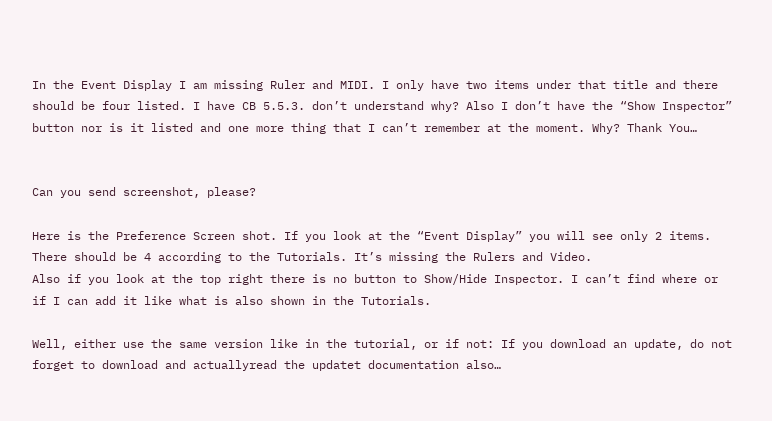In the Event Display I am missing Ruler and MIDI. I only have two items under that title and there should be four listed. I have CB 5.5.3. don’t understand why? Also I don’t have the “Show Inspector” button nor is it listed and one more thing that I can’t remember at the moment. Why? Thank You…


Can you send screenshot, please?

Here is the Preference Screen shot. If you look at the “Event Display” you will see only 2 items. There should be 4 according to the Tutorials. It’s missing the Rulers and Video.
Also if you look at the top right there is no button to Show/Hide Inspector. I can’t find where or if I can add it like what is also shown in the Tutorials.

Well, either use the same version like in the tutorial, or if not: If you download an update, do not forget to download and actuallyread the updatet documentation also…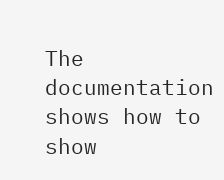The documentation shows how to show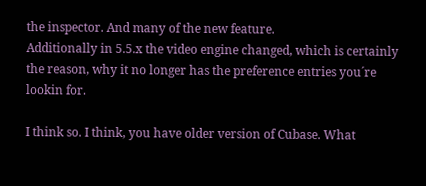the inspector. And many of the new feature.
Additionally in 5.5.x the video engine changed, which is certainly the reason, why it no longer has the preference entries you´re lookin for.

I think so. I think, you have older version of Cubase. What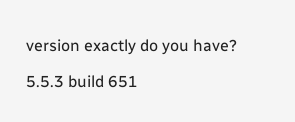version exactly do you have?

5.5.3 build 651